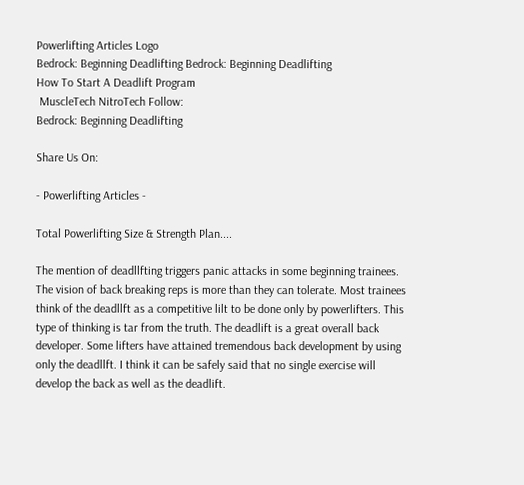Powerlifting Articles Logo
Bedrock: Beginning Deadlifting Bedrock: Beginning Deadlifting
How To Start A Deadlift Program
 MuscleTech NitroTech Follow:
Bedrock: Beginning Deadlifting

Share Us On:

- Powerlifting Articles -

Total Powerlifting Size & Strength Plan....

The mention of deadllfting triggers panic attacks in some beginning trainees. The vision of back breaking reps is more than they can tolerate. Most trainees think of the deadllft as a competitive lilt to be done only by powerlifters. This type of thinking is tar from the truth. The deadlift is a great overall back developer. Some lifters have attained tremendous back development by using only the deadllft. I think it can be safely said that no single exercise will develop the back as well as the deadlift.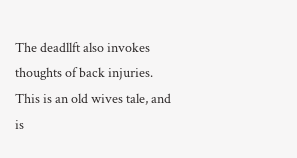The deadllft also invokes thoughts of back injuries. This is an old wives tale, and is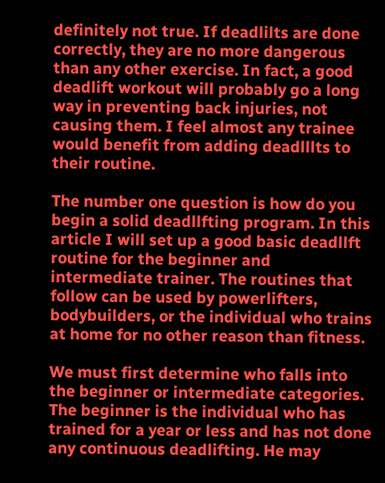definitely not true. If deadlilts are done correctly, they are no more dangerous than any other exercise. In fact, a good deadlift workout will probably go a long way in preventing back injuries, not causing them. I feel almost any trainee would benefit from adding deadlllts to their routine.

The number one question is how do you begin a solid deadllfting program. In this article I will set up a good basic deadllft routine for the beginner and intermediate trainer. The routines that follow can be used by powerlifters, bodybuilders, or the individual who trains at home for no other reason than fitness.

We must first determine who falls into the beginner or intermediate categories. The beginner is the individual who has trained for a year or less and has not done any continuous deadlifting. He may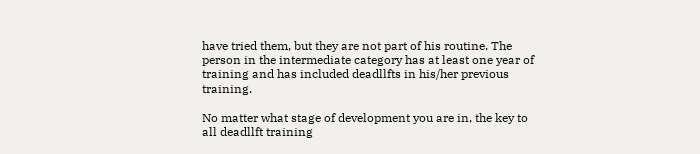have tried them, but they are not part of his routine. The person in the intermediate category has at least one year of training and has included deadllfts in his/her previous training.

No matter what stage of development you are in, the key to all deadllft training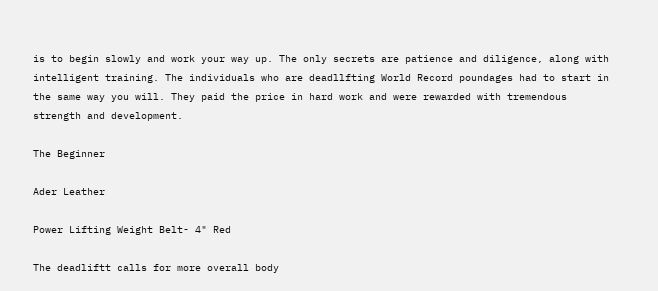is to begin slowly and work your way up. The only secrets are patience and diligence, along with intelligent training. The individuals who are deadllfting World Record poundages had to start in the same way you will. They paid the price in hard work and were rewarded with tremendous strength and development.

The Beginner

Ader Leather

Power Lifting Weight Belt- 4" Red

The deadliftt calls for more overall body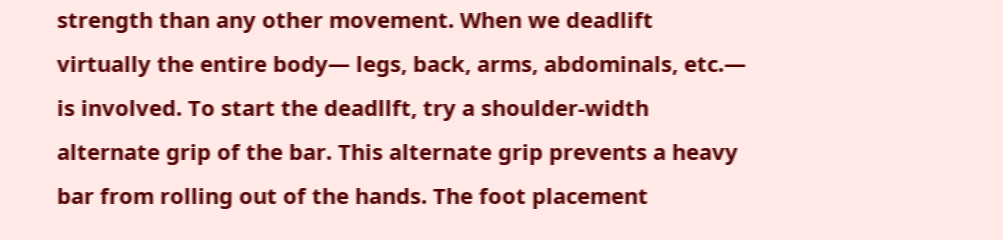strength than any other movement. When we deadlift virtually the entire body— legs, back, arms, abdominals, etc.— is involved. To start the deadllft, try a shoulder-width alternate grip of the bar. This alternate grip prevents a heavy bar from rolling out of the hands. The foot placement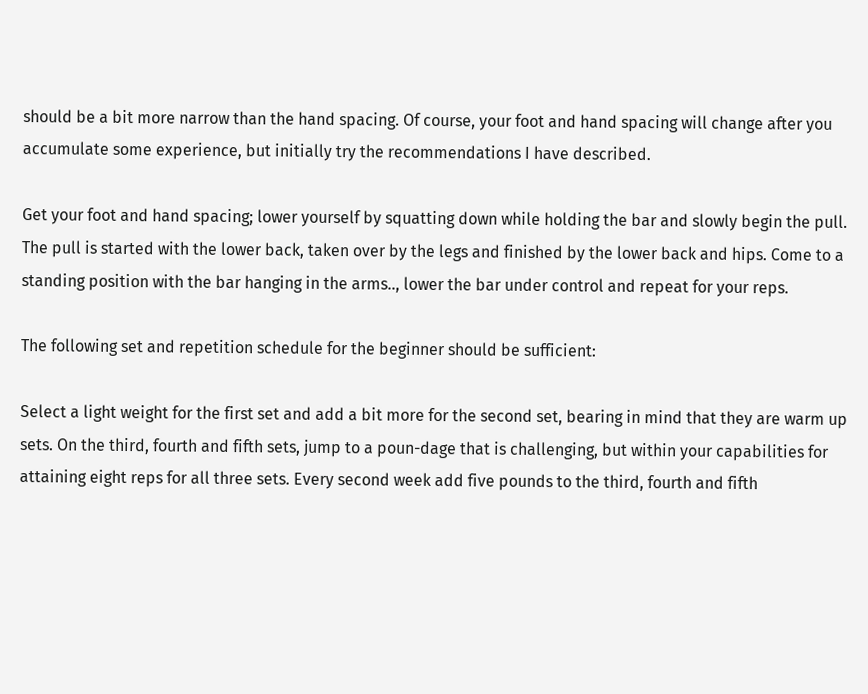should be a bit more narrow than the hand spacing. Of course, your foot and hand spacing will change after you accumulate some experience, but initially try the recommendations I have described.

Get your foot and hand spacing; lower yourself by squatting down while holding the bar and slowly begin the pull. The pull is started with the lower back, taken over by the legs and finished by the lower back and hips. Come to a standing position with the bar hanging in the arms.., lower the bar under control and repeat for your reps.

The following set and repetition schedule for the beginner should be sufficient:

Select a light weight for the first set and add a bit more for the second set, bearing in mind that they are warm up sets. On the third, fourth and fifth sets, jump to a poun-dage that is challenging, but within your capabilities for attaining eight reps for all three sets. Every second week add five pounds to the third, fourth and fifth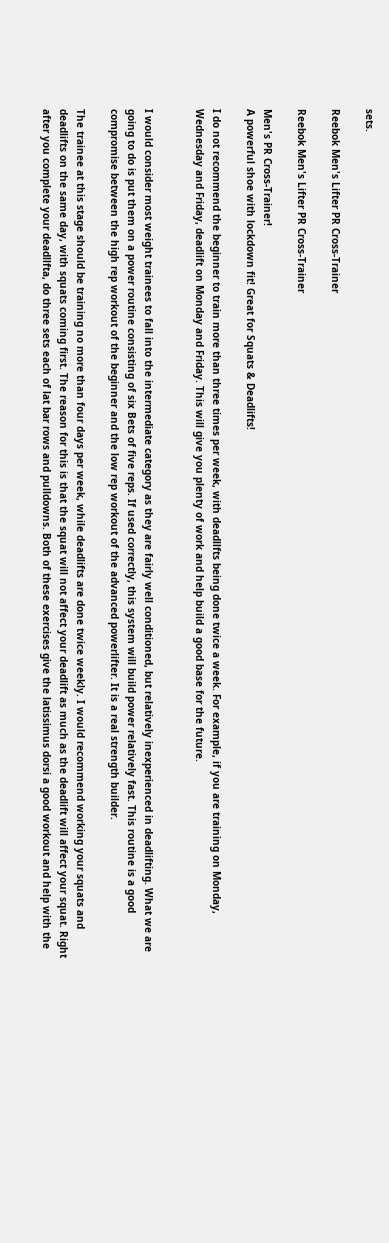sets.

Reebok Men's Lifter PR Cross-Trainer

Reebok Men's Lifter PR Cross-Trainer

Men's PR Cross-Trainer!
A powerful shoe with lockdown fit! Great for Squats & Deadlifts!

I do not recommend the beginner to train more than three times per week, with deadllfts being done twice a week. For example, if you are training on Monday, Wednesday and Friday, deadlift on Monday and Friday. This will give you plenty of work and help build a good base for the future.


I would consider most weight trainees to fall into the intermediate category as they are fairly well conditioned, but relatively inexperienced in deadlifting. What we are going to do is put them on a power routine consisting of six Bets of five reps. If used correctly, this system will build power relatively fast. This routine is a good compromise between the high rep workout of the beginner and the low rep workout of the advanced powerlifter. It is a real strength builder.

The trainee at this stage should be training no more than four days per week, while deadlifts are done twice weekly. I would recommend working your squats and deadlifts on the same day, with squats coming first. The reason for this is that the squat will not affect your deadlift as much as the deadlift will affect your squat. Right after you complete your deadllfta, do three sets each of lat bar rows and pulldowns. Both of these exercises give the latissimus dorsi a good workout and help with the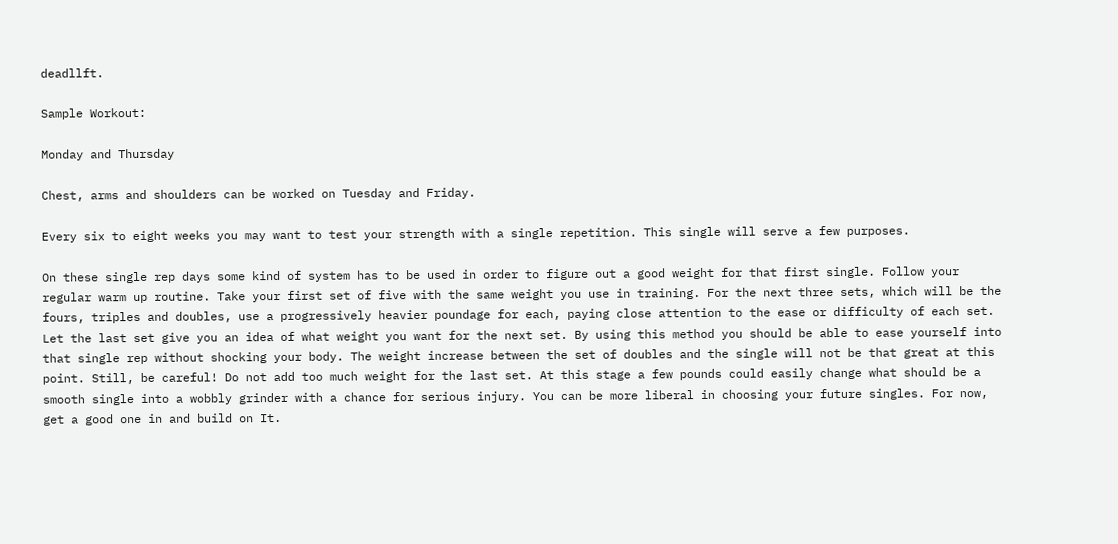deadllft.

Sample Workout:

Monday and Thursday

Chest, arms and shoulders can be worked on Tuesday and Friday.

Every six to eight weeks you may want to test your strength with a single repetition. This single will serve a few purposes.

On these single rep days some kind of system has to be used in order to figure out a good weight for that first single. Follow your regular warm up routine. Take your first set of five with the same weight you use in training. For the next three sets, which will be the fours, triples and doubles, use a progressively heavier poundage for each, paying close attention to the ease or difficulty of each set. Let the last set give you an idea of what weight you want for the next set. By using this method you should be able to ease yourself into that single rep without shocking your body. The weight increase between the set of doubles and the single will not be that great at this point. Still, be careful! Do not add too much weight for the last set. At this stage a few pounds could easily change what should be a smooth single into a wobbly grinder with a chance for serious injury. You can be more liberal in choosing your future singles. For now, get a good one in and build on It.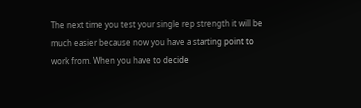The next time you test your single rep strength it will be much easier because now you have a starting point to work from. When you have to decide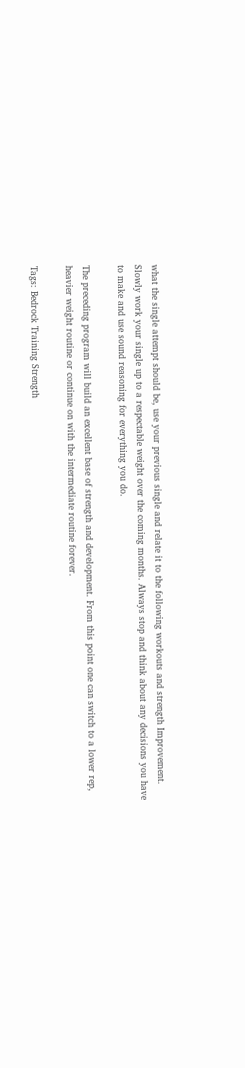what the single attempt should be, use your previous single and relate it to the following workouts and strength Improvement. Slowly work your single up to a respectable weight over the coming months. Always stop and think about any decisions you have to make and use sound reasoning for everything you do.

The preceding program will build an excellent base of strength and development. From this point one can switch to a lower rep, heavier weight routine or continue on with the intermediate routine forever.

Tags: Bedrock Training Strength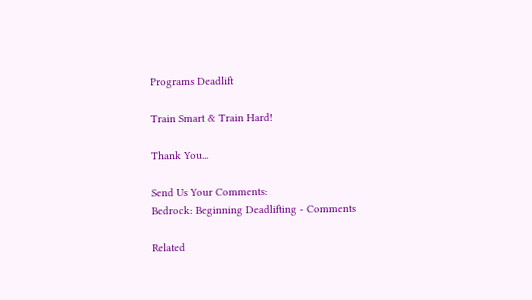Programs Deadlift

Train Smart & Train Hard!

Thank You...

Send Us Your Comments:
Bedrock: Beginning Deadlifting - Comments

Related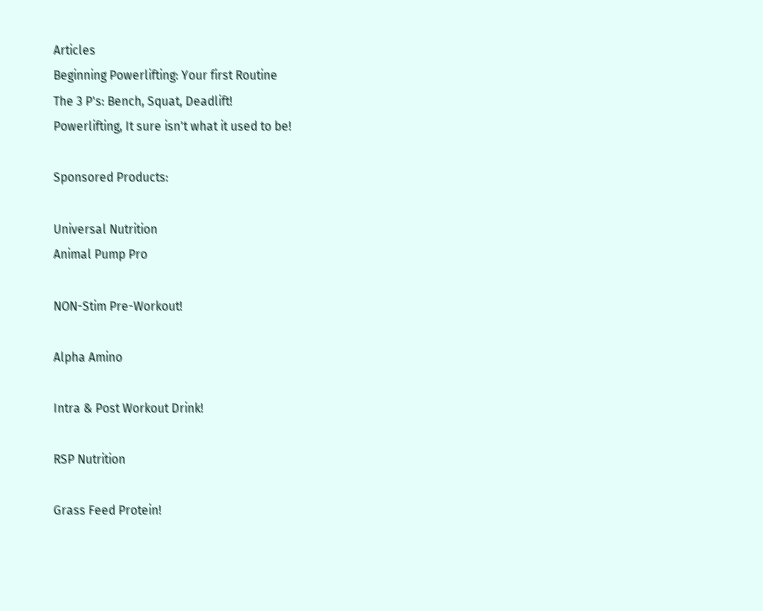Articles
Beginning Powerlifting: Your first Routine
The 3 P's: Bench, Squat, Deadlift!
Powerlifting, It sure isn't what it used to be!

Sponsored Products:

Universal Nutrition
Animal Pump Pro

NON-Stim Pre-Workout!

Alpha Amino

Intra & Post Workout Drink!

RSP Nutrition

Grass Feed Protein!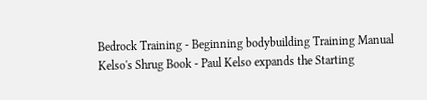Bedrock Training - Beginning bodybuilding Training Manual Kelso's Shrug Book - Paul Kelso expands the Starting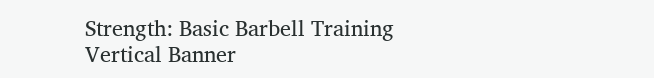Strength: Basic Barbell Training Vertical Banner